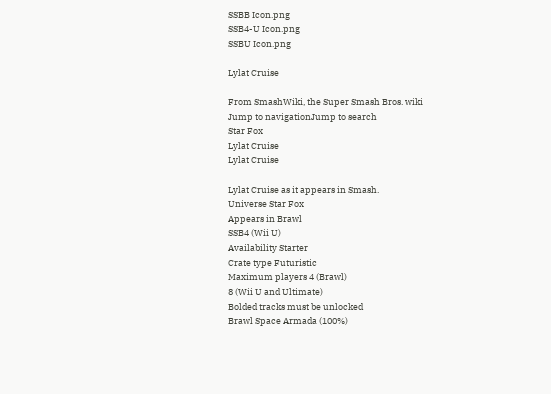SSBB Icon.png
SSB4-U Icon.png
SSBU Icon.png

Lylat Cruise

From SmashWiki, the Super Smash Bros. wiki
Jump to navigationJump to search
Star Fox
Lylat Cruise
Lylat Cruise

Lylat Cruise as it appears in Smash.
Universe Star Fox
Appears in Brawl
SSB4 (Wii U)
Availability Starter
Crate type Futuristic
Maximum players 4 (Brawl)
8 (Wii U and Ultimate)
Bolded tracks must be unlocked
Brawl Space Armada (100%)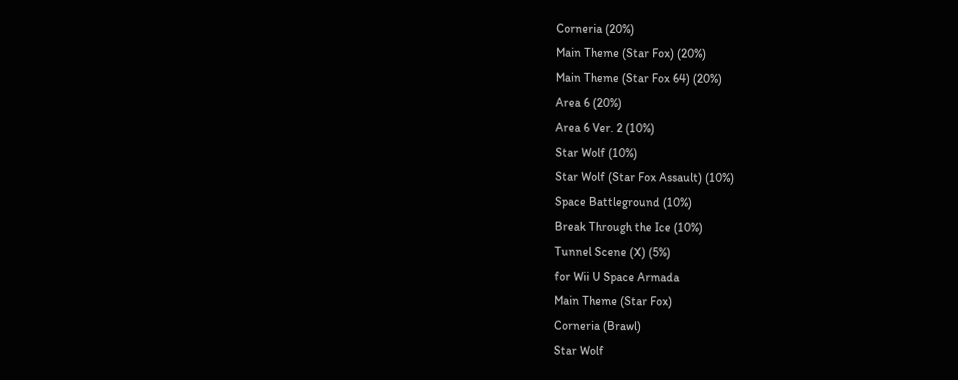Corneria (20%)
Main Theme (Star Fox) (20%)
Main Theme (Star Fox 64) (20%)
Area 6 (20%)
Area 6 Ver. 2 (10%)
Star Wolf (10%)
Star Wolf (Star Fox Assault) (10%)
Space Battleground (10%)
Break Through the Ice (10%)
Tunnel Scene (X) (5%)
for Wii U Space Armada
Main Theme (Star Fox)
Corneria (Brawl)
Star Wolf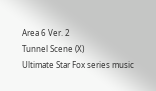Area 6 Ver. 2
Tunnel Scene (X)
Ultimate Star Fox series music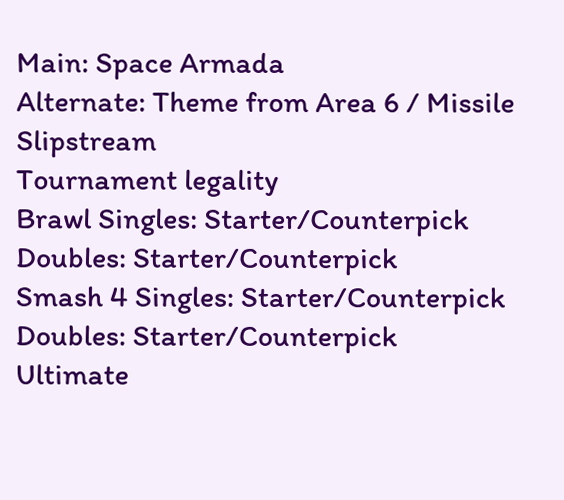Main: Space Armada
Alternate: Theme from Area 6 / Missile Slipstream
Tournament legality
Brawl Singles: Starter/Counterpick
Doubles: Starter/Counterpick
Smash 4 Singles: Starter/Counterpick
Doubles: Starter/Counterpick
Ultimate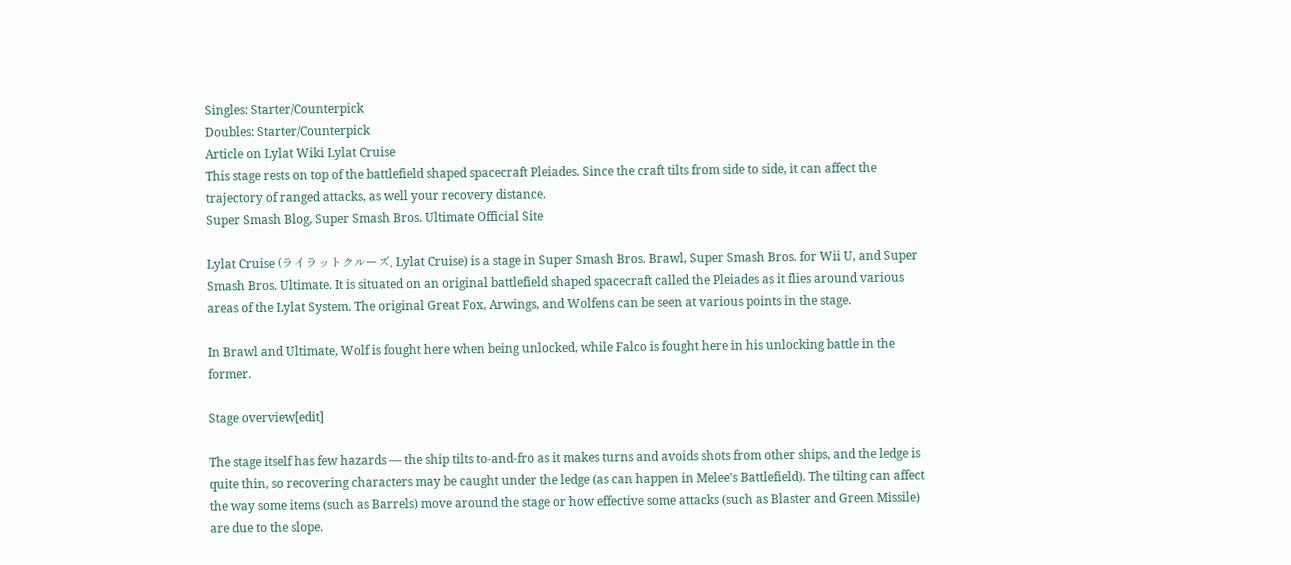Singles: Starter/Counterpick
Doubles: Starter/Counterpick
Article on Lylat Wiki Lylat Cruise
This stage rests on top of the battlefield shaped spacecraft Pleiades. Since the craft tilts from side to side, it can affect the trajectory of ranged attacks, as well your recovery distance.
Super Smash Blog, Super Smash Bros. Ultimate Official Site

Lylat Cruise (ライラットクルーズ, Lylat Cruise) is a stage in Super Smash Bros. Brawl, Super Smash Bros. for Wii U, and Super Smash Bros. Ultimate. It is situated on an original battlefield shaped spacecraft called the Pleiades as it flies around various areas of the Lylat System. The original Great Fox, Arwings, and Wolfens can be seen at various points in the stage.

In Brawl and Ultimate, Wolf is fought here when being unlocked, while Falco is fought here in his unlocking battle in the former.

Stage overview[edit]

The stage itself has few hazards — the ship tilts to-and-fro as it makes turns and avoids shots from other ships, and the ledge is quite thin, so recovering characters may be caught under the ledge (as can happen in Melee's Battlefield). The tilting can affect the way some items (such as Barrels) move around the stage or how effective some attacks (such as Blaster and Green Missile) are due to the slope.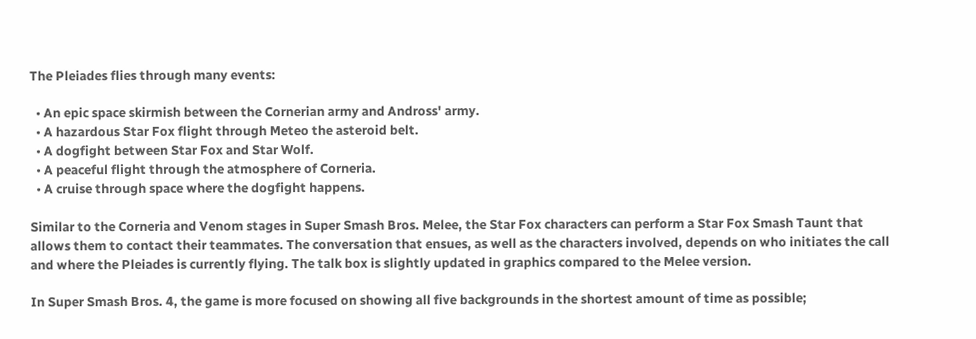The Pleiades flies through many events:

  • An epic space skirmish between the Cornerian army and Andross' army.
  • A hazardous Star Fox flight through Meteo the asteroid belt.
  • A dogfight between Star Fox and Star Wolf.
  • A peaceful flight through the atmosphere of Corneria.
  • A cruise through space where the dogfight happens.

Similar to the Corneria and Venom stages in Super Smash Bros. Melee, the Star Fox characters can perform a Star Fox Smash Taunt that allows them to contact their teammates. The conversation that ensues, as well as the characters involved, depends on who initiates the call and where the Pleiades is currently flying. The talk box is slightly updated in graphics compared to the Melee version.

In Super Smash Bros. 4, the game is more focused on showing all five backgrounds in the shortest amount of time as possible;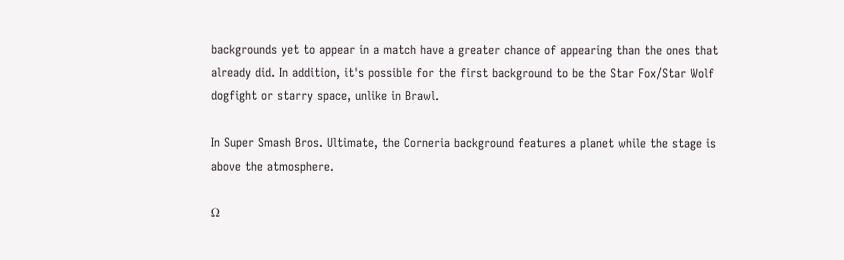backgrounds yet to appear in a match have a greater chance of appearing than the ones that already did. In addition, it's possible for the first background to be the Star Fox/Star Wolf dogfight or starry space, unlike in Brawl.

In Super Smash Bros. Ultimate, the Corneria background features a planet while the stage is above the atmosphere.

Ω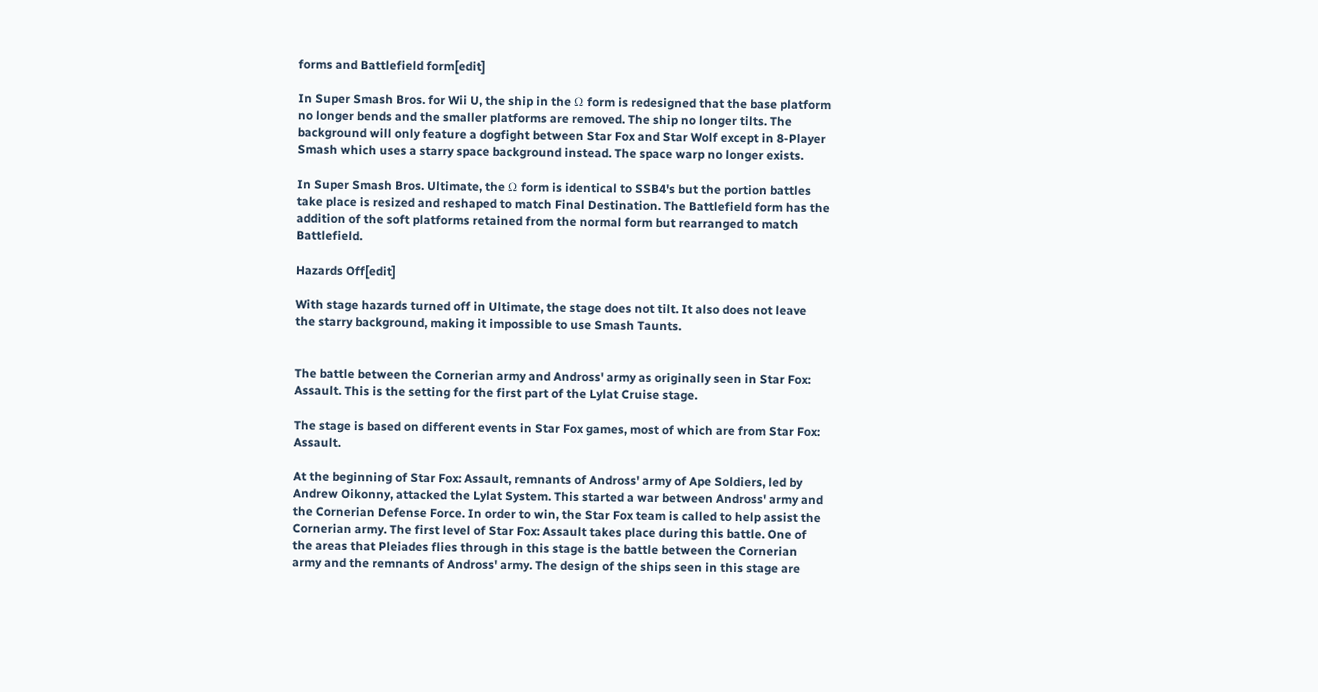forms and Battlefield form[edit]

In Super Smash Bros. for Wii U, the ship in the Ω form is redesigned that the base platform no longer bends and the smaller platforms are removed. The ship no longer tilts. The background will only feature a dogfight between Star Fox and Star Wolf except in 8-Player Smash which uses a starry space background instead. The space warp no longer exists.

In Super Smash Bros. Ultimate, the Ω form is identical to SSB4's but the portion battles take place is resized and reshaped to match Final Destination. The Battlefield form has the addition of the soft platforms retained from the normal form but rearranged to match Battlefield.

Hazards Off[edit]

With stage hazards turned off in Ultimate, the stage does not tilt. It also does not leave the starry background, making it impossible to use Smash Taunts.


The battle between the Cornerian army and Andross' army as originally seen in Star Fox: Assault. This is the setting for the first part of the Lylat Cruise stage.

The stage is based on different events in Star Fox games, most of which are from Star Fox: Assault.

At the beginning of Star Fox: Assault, remnants of Andross' army of Ape Soldiers, led by Andrew Oikonny, attacked the Lylat System. This started a war between Andross' army and the Cornerian Defense Force. In order to win, the Star Fox team is called to help assist the Cornerian army. The first level of Star Fox: Assault takes place during this battle. One of the areas that Pleiades flies through in this stage is the battle between the Cornerian army and the remnants of Andross' army. The design of the ships seen in this stage are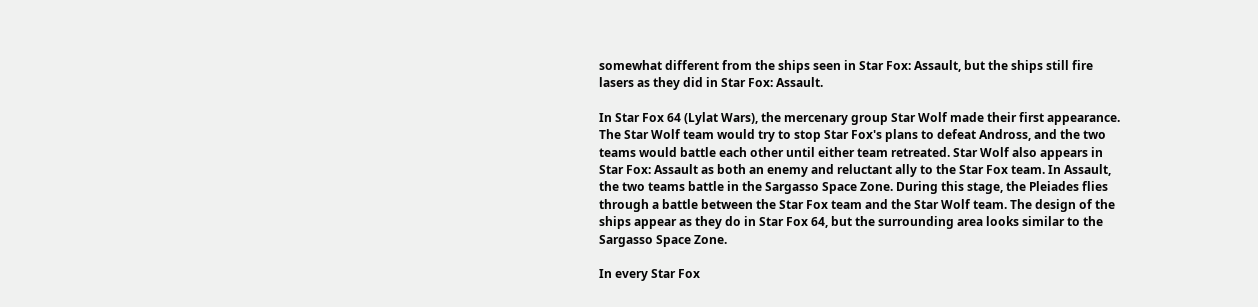somewhat different from the ships seen in Star Fox: Assault, but the ships still fire lasers as they did in Star Fox: Assault.

In Star Fox 64 (Lylat Wars), the mercenary group Star Wolf made their first appearance. The Star Wolf team would try to stop Star Fox's plans to defeat Andross, and the two teams would battle each other until either team retreated. Star Wolf also appears in Star Fox: Assault as both an enemy and reluctant ally to the Star Fox team. In Assault, the two teams battle in the Sargasso Space Zone. During this stage, the Pleiades flies through a battle between the Star Fox team and the Star Wolf team. The design of the ships appear as they do in Star Fox 64, but the surrounding area looks similar to the Sargasso Space Zone.

In every Star Fox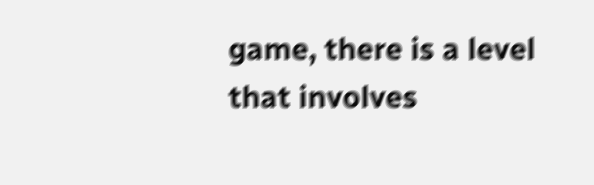game, there is a level that involves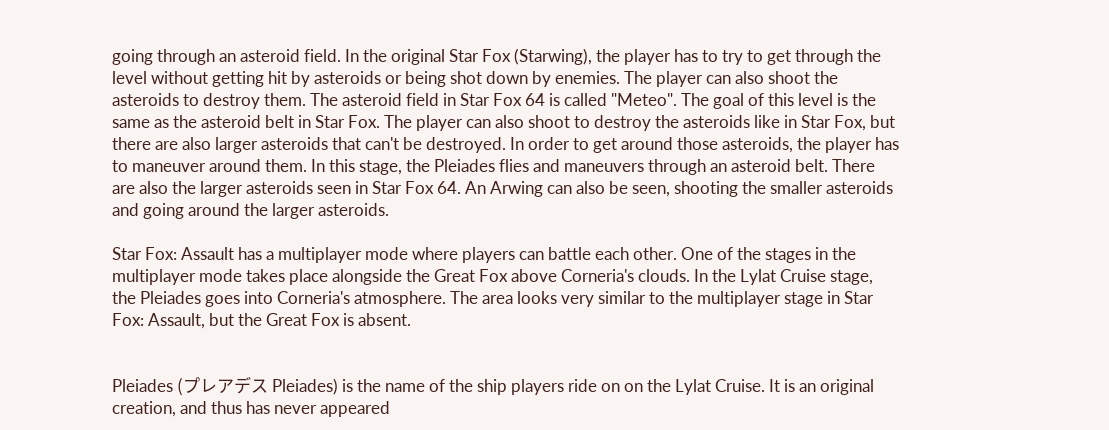going through an asteroid field. In the original Star Fox (Starwing), the player has to try to get through the level without getting hit by asteroids or being shot down by enemies. The player can also shoot the asteroids to destroy them. The asteroid field in Star Fox 64 is called "Meteo". The goal of this level is the same as the asteroid belt in Star Fox. The player can also shoot to destroy the asteroids like in Star Fox, but there are also larger asteroids that can't be destroyed. In order to get around those asteroids, the player has to maneuver around them. In this stage, the Pleiades flies and maneuvers through an asteroid belt. There are also the larger asteroids seen in Star Fox 64. An Arwing can also be seen, shooting the smaller asteroids and going around the larger asteroids.

Star Fox: Assault has a multiplayer mode where players can battle each other. One of the stages in the multiplayer mode takes place alongside the Great Fox above Corneria's clouds. In the Lylat Cruise stage, the Pleiades goes into Corneria's atmosphere. The area looks very similar to the multiplayer stage in Star Fox: Assault, but the Great Fox is absent.


Pleiades (プレアデス Pleiades) is the name of the ship players ride on on the Lylat Cruise. It is an original creation, and thus has never appeared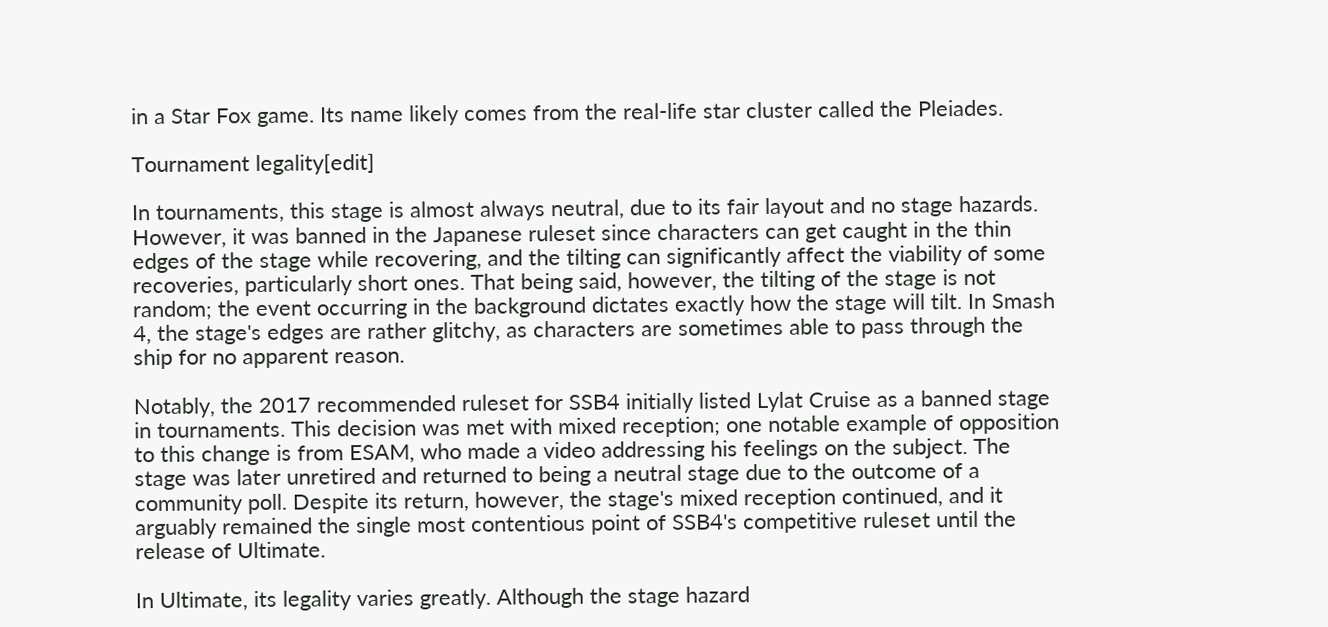in a Star Fox game. Its name likely comes from the real-life star cluster called the Pleiades.

Tournament legality[edit]

In tournaments, this stage is almost always neutral, due to its fair layout and no stage hazards. However, it was banned in the Japanese ruleset since characters can get caught in the thin edges of the stage while recovering, and the tilting can significantly affect the viability of some recoveries, particularly short ones. That being said, however, the tilting of the stage is not random; the event occurring in the background dictates exactly how the stage will tilt. In Smash 4, the stage's edges are rather glitchy, as characters are sometimes able to pass through the ship for no apparent reason.

Notably, the 2017 recommended ruleset for SSB4 initially listed Lylat Cruise as a banned stage in tournaments. This decision was met with mixed reception; one notable example of opposition to this change is from ESAM, who made a video addressing his feelings on the subject. The stage was later unretired and returned to being a neutral stage due to the outcome of a community poll. Despite its return, however, the stage's mixed reception continued, and it arguably remained the single most contentious point of SSB4's competitive ruleset until the release of Ultimate.

In Ultimate, its legality varies greatly. Although the stage hazard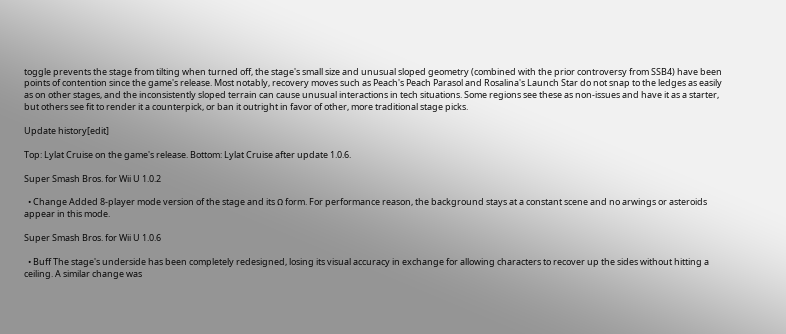toggle prevents the stage from tilting when turned off, the stage's small size and unusual sloped geometry (combined with the prior controversy from SSB4) have been points of contention since the game's release. Most notably, recovery moves such as Peach's Peach Parasol and Rosalina's Launch Star do not snap to the ledges as easily as on other stages, and the inconsistently sloped terrain can cause unusual interactions in tech situations. Some regions see these as non-issues and have it as a starter, but others see fit to render it a counterpick, or ban it outright in favor of other, more traditional stage picks.

Update history[edit]

Top: Lylat Cruise on the game's release. Bottom: Lylat Cruise after update 1.0.6.

Super Smash Bros. for Wii U 1.0.2

  • Change Added 8-player mode version of the stage and its Ω form. For performance reason, the background stays at a constant scene and no arwings or asteroids appear in this mode.

Super Smash Bros. for Wii U 1.0.6

  • Buff The stage's underside has been completely redesigned, losing its visual accuracy in exchange for allowing characters to recover up the sides without hitting a ceiling. A similar change was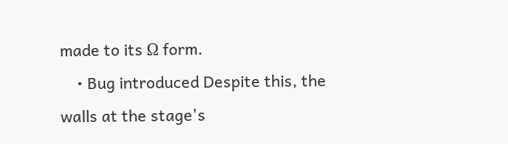made to its Ω form.
    • Bug introduced Despite this, the walls at the stage's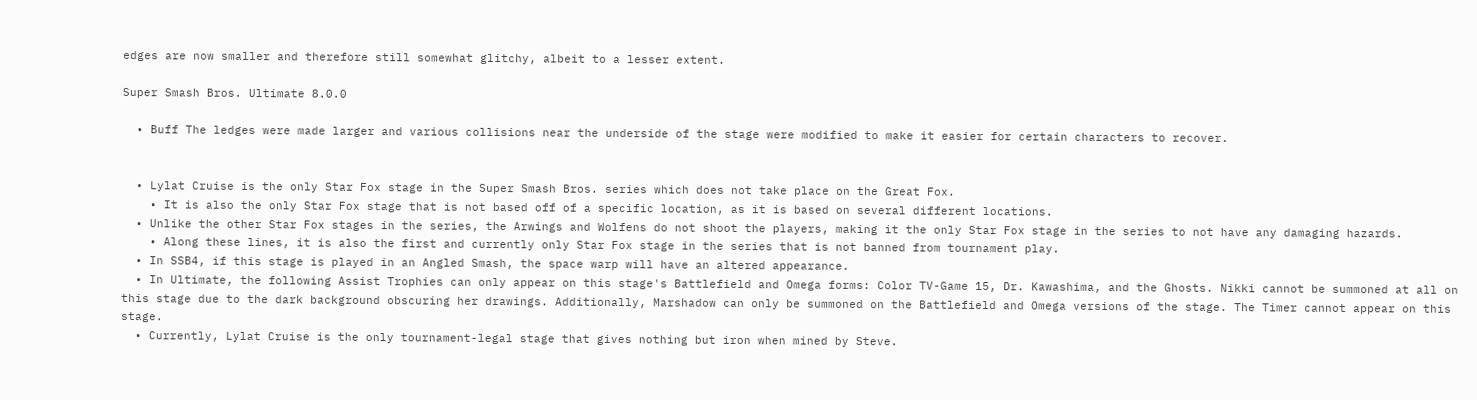edges are now smaller and therefore still somewhat glitchy, albeit to a lesser extent.

Super Smash Bros. Ultimate 8.0.0

  • Buff The ledges were made larger and various collisions near the underside of the stage were modified to make it easier for certain characters to recover.


  • Lylat Cruise is the only Star Fox stage in the Super Smash Bros. series which does not take place on the Great Fox.
    • It is also the only Star Fox stage that is not based off of a specific location, as it is based on several different locations.
  • Unlike the other Star Fox stages in the series, the Arwings and Wolfens do not shoot the players, making it the only Star Fox stage in the series to not have any damaging hazards.
    • Along these lines, it is also the first and currently only Star Fox stage in the series that is not banned from tournament play.
  • In SSB4, if this stage is played in an Angled Smash, the space warp will have an altered appearance.
  • In Ultimate, the following Assist Trophies can only appear on this stage's Battlefield and Omega forms: Color TV-Game 15, Dr. Kawashima, and the Ghosts. Nikki cannot be summoned at all on this stage due to the dark background obscuring her drawings. Additionally, Marshadow can only be summoned on the Battlefield and Omega versions of the stage. The Timer cannot appear on this stage.
  • Currently, Lylat Cruise is the only tournament-legal stage that gives nothing but iron when mined by Steve.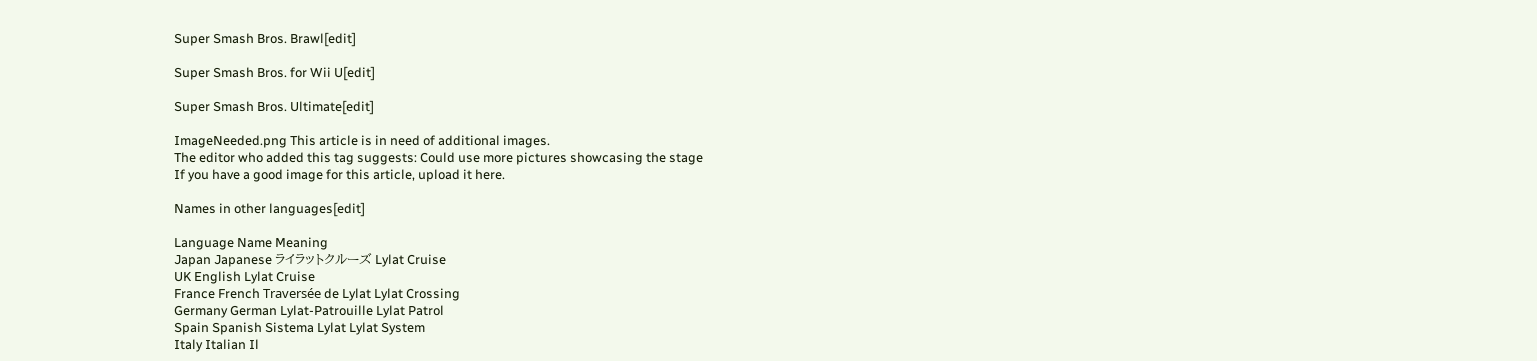Super Smash Bros. Brawl[edit]

Super Smash Bros. for Wii U[edit]

Super Smash Bros. Ultimate[edit]

ImageNeeded.png This article is in need of additional images.
The editor who added this tag suggests: Could use more pictures showcasing the stage
If you have a good image for this article, upload it here.

Names in other languages[edit]

Language Name Meaning
Japan Japanese ライラットクルーズ Lylat Cruise
UK English Lylat Cruise
France French Traversée de Lylat Lylat Crossing
Germany German Lylat-Patrouille Lylat Patrol
Spain Spanish Sistema Lylat Lylat System
Italy Italian Il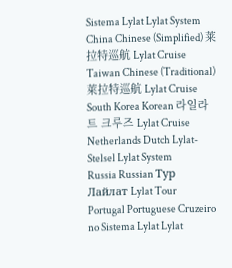Sistema Lylat Lylat System
China Chinese (Simplified) 莱拉特巡航 Lylat Cruise
Taiwan Chinese (Traditional) 萊拉特巡航 Lylat Cruise
South Korea Korean 라일라트 크루즈 Lylat Cruise
Netherlands Dutch Lylat-Stelsel Lylat System
Russia Russian Тур Лайлат Lylat Tour
Portugal Portuguese Cruzeiro no Sistema Lylat Lylat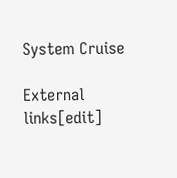System Cruise

External links[edit]